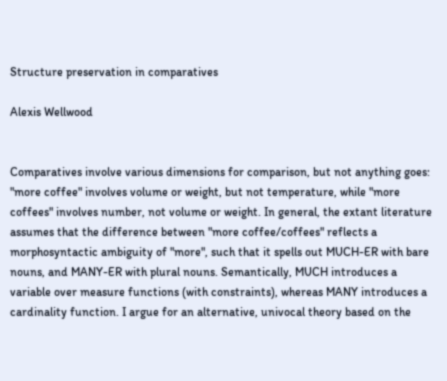Structure preservation in comparatives

Alexis Wellwood


Comparatives involve various dimensions for comparison, but not anything goes: "more coffee" involves volume or weight, but not temperature, while "more coffees" involves number, not volume or weight. In general, the extant literature assumes that the difference between "more coffee/coffees" reflects a morphosyntactic ambiguity of "more", such that it spells out MUCH-ER with bare nouns, and MANY-ER with plural nouns. Semantically, MUCH introduces a variable over measure functions (with constraints), whereas MANY introduces a cardinality function. I argue for an alternative, univocal theory based on the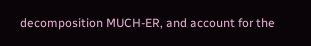decomposition MUCH-ER, and account for the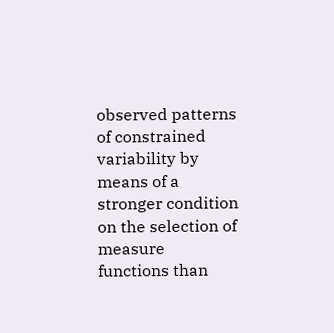observed patterns of constrained variability by means of a stronger condition on the selection of measure functions than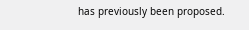has previously been proposed.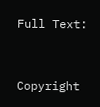Full Text:



Copyright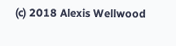(c) 2018 Alexis Wellwood